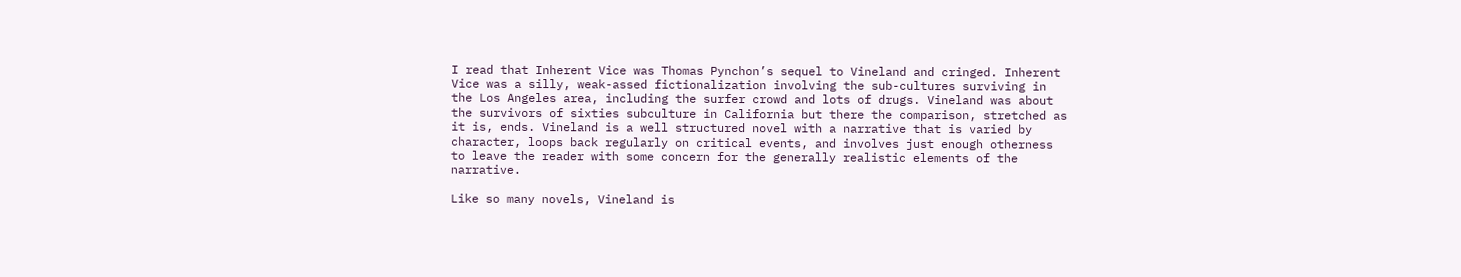I read that Inherent Vice was Thomas Pynchon’s sequel to Vineland and cringed. Inherent Vice was a silly, weak-assed fictionalization involving the sub-cultures surviving in the Los Angeles area, including the surfer crowd and lots of drugs. Vineland was about the survivors of sixties subculture in California but there the comparison, stretched as it is, ends. Vineland is a well structured novel with a narrative that is varied by character, loops back regularly on critical events, and involves just enough otherness to leave the reader with some concern for the generally realistic elements of the narrative.

Like so many novels, Vineland is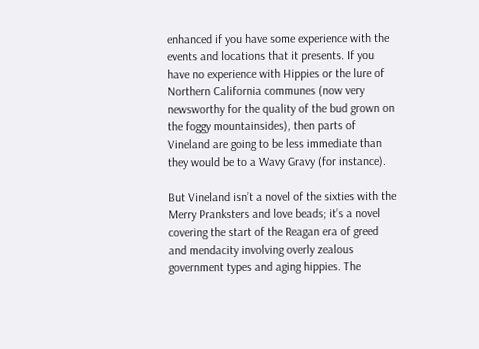enhanced if you have some experience with the events and locations that it presents. If you have no experience with Hippies or the lure of Northern California communes (now very newsworthy for the quality of the bud grown on the foggy mountainsides), then parts of Vineland are going to be less immediate than they would be to a Wavy Gravy (for instance).

But Vineland isn’t a novel of the sixties with the Merry Pranksters and love beads; it’s a novel covering the start of the Reagan era of greed and mendacity involving overly zealous government types and aging hippies. The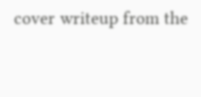cover writeup from the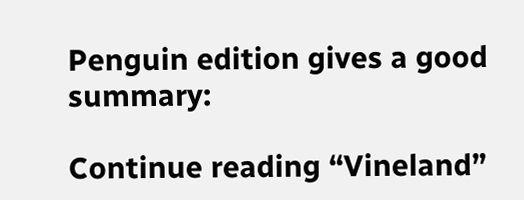Penguin edition gives a good summary:

Continue reading “Vineland”